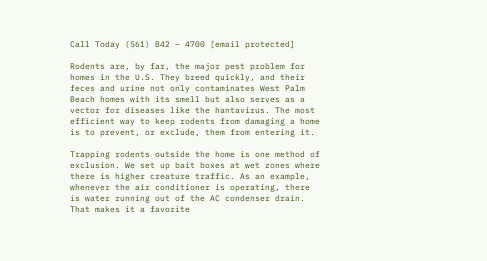Call Today (561) 842 – 4700 [email protected]

Rodents are, by far, the major pest problem for homes in the U.S. They breed quickly, and their feces and urine not only contaminates West Palm Beach homes with its smell but also serves as a vector for diseases like the hantavirus. The most efficient way to keep rodents from damaging a home is to prevent, or exclude, them from entering it.

Trapping rodents outside the home is one method of exclusion. We set up bait boxes at wet zones where there is higher creature traffic. As an example, whenever the air conditioner is operating, there is water running out of the AC condenser drain. That makes it a favorite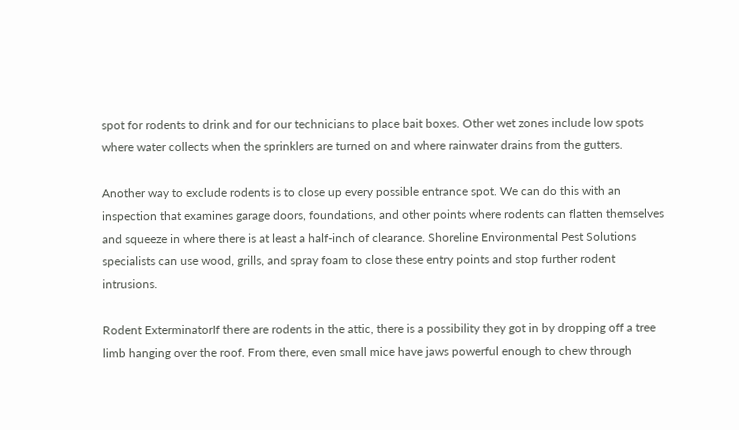spot for rodents to drink and for our technicians to place bait boxes. Other wet zones include low spots where water collects when the sprinklers are turned on and where rainwater drains from the gutters.

Another way to exclude rodents is to close up every possible entrance spot. We can do this with an inspection that examines garage doors, foundations, and other points where rodents can flatten themselves and squeeze in where there is at least a half-inch of clearance. Shoreline Environmental Pest Solutions specialists can use wood, grills, and spray foam to close these entry points and stop further rodent intrusions.

Rodent ExterminatorIf there are rodents in the attic, there is a possibility they got in by dropping off a tree limb hanging over the roof. From there, even small mice have jaws powerful enough to chew through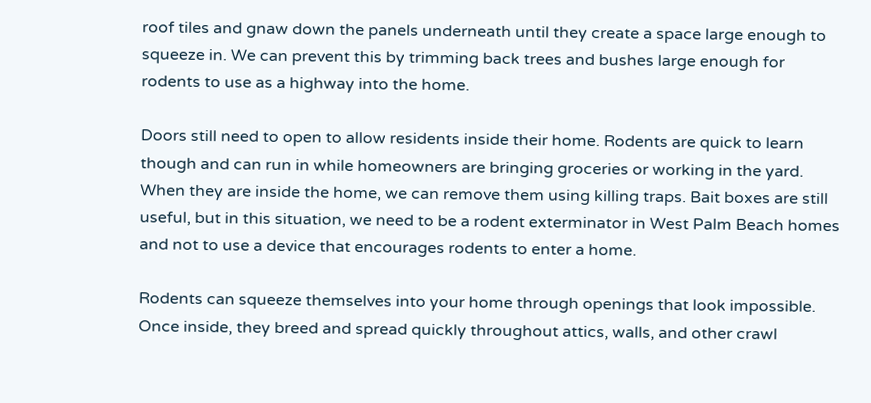roof tiles and gnaw down the panels underneath until they create a space large enough to squeeze in. We can prevent this by trimming back trees and bushes large enough for rodents to use as a highway into the home.

Doors still need to open to allow residents inside their home. Rodents are quick to learn though and can run in while homeowners are bringing groceries or working in the yard. When they are inside the home, we can remove them using killing traps. Bait boxes are still useful, but in this situation, we need to be a rodent exterminator in West Palm Beach homes and not to use a device that encourages rodents to enter a home.

Rodents can squeeze themselves into your home through openings that look impossible. Once inside, they breed and spread quickly throughout attics, walls, and other crawl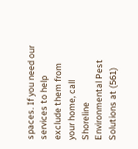spaces. If you need our services to help exclude them from your home, call Shoreline Environmental Pest Solutions at (561)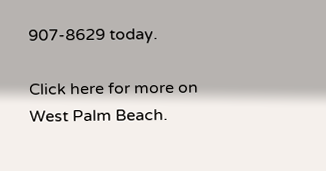907-8629 today.

Click here for more on West Palm Beach.